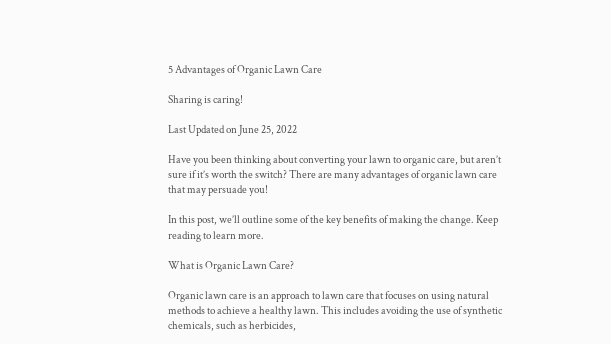5 Advantages of Organic Lawn Care

Sharing is caring!

Last Updated on June 25, 2022

Have you been thinking about converting your lawn to organic care, but aren’t sure if it’s worth the switch? There are many advantages of organic lawn care that may persuade you!

In this post, we’ll outline some of the key benefits of making the change. Keep reading to learn more.

What is Organic Lawn Care?

Organic lawn care is an approach to lawn care that focuses on using natural methods to achieve a healthy lawn. This includes avoiding the use of synthetic chemicals, such as herbicides,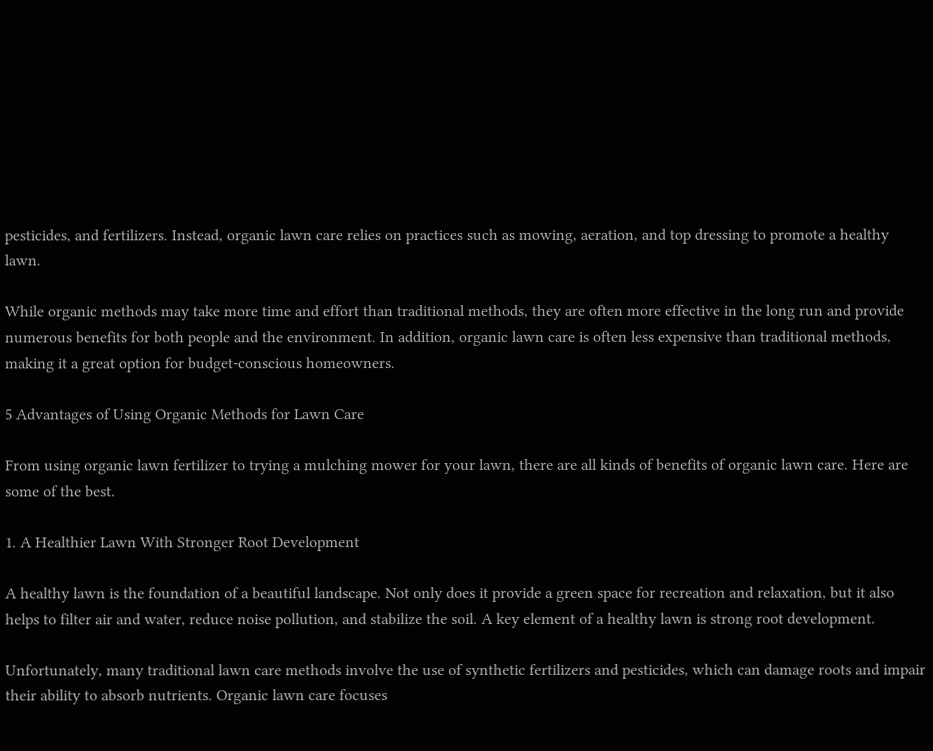pesticides, and fertilizers. Instead, organic lawn care relies on practices such as mowing, aeration, and top dressing to promote a healthy lawn.

While organic methods may take more time and effort than traditional methods, they are often more effective in the long run and provide numerous benefits for both people and the environment. In addition, organic lawn care is often less expensive than traditional methods, making it a great option for budget-conscious homeowners.

5 Advantages of Using Organic Methods for Lawn Care

From using organic lawn fertilizer to trying a mulching mower for your lawn, there are all kinds of benefits of organic lawn care. Here are some of the best.

1. A Healthier Lawn With Stronger Root Development

A healthy lawn is the foundation of a beautiful landscape. Not only does it provide a green space for recreation and relaxation, but it also helps to filter air and water, reduce noise pollution, and stabilize the soil. A key element of a healthy lawn is strong root development.

Unfortunately, many traditional lawn care methods involve the use of synthetic fertilizers and pesticides, which can damage roots and impair their ability to absorb nutrients. Organic lawn care focuses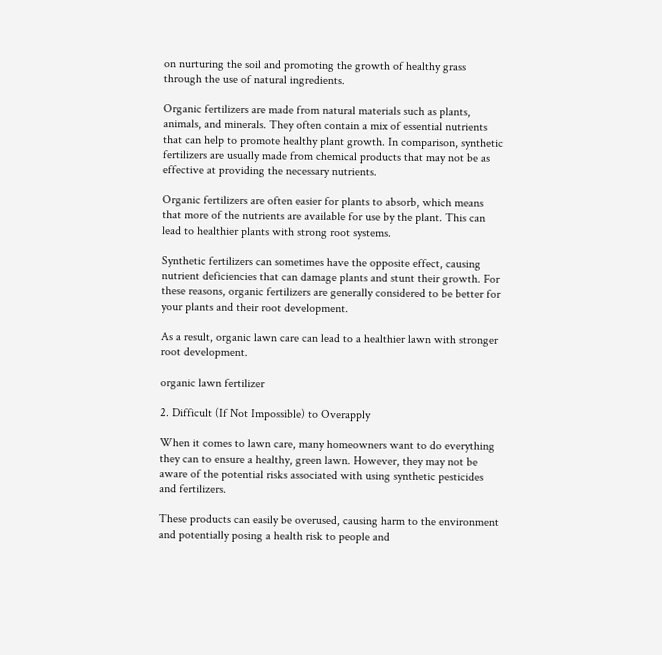on nurturing the soil and promoting the growth of healthy grass through the use of natural ingredients.

Organic fertilizers are made from natural materials such as plants, animals, and minerals. They often contain a mix of essential nutrients that can help to promote healthy plant growth. In comparison, synthetic fertilizers are usually made from chemical products that may not be as effective at providing the necessary nutrients.

Organic fertilizers are often easier for plants to absorb, which means that more of the nutrients are available for use by the plant. This can lead to healthier plants with strong root systems.

Synthetic fertilizers can sometimes have the opposite effect, causing nutrient deficiencies that can damage plants and stunt their growth. For these reasons, organic fertilizers are generally considered to be better for your plants and their root development.

As a result, organic lawn care can lead to a healthier lawn with stronger root development.

organic lawn fertilizer

2. Difficult (If Not Impossible) to Overapply

When it comes to lawn care, many homeowners want to do everything they can to ensure a healthy, green lawn. However, they may not be aware of the potential risks associated with using synthetic pesticides and fertilizers.

These products can easily be overused, causing harm to the environment and potentially posing a health risk to people and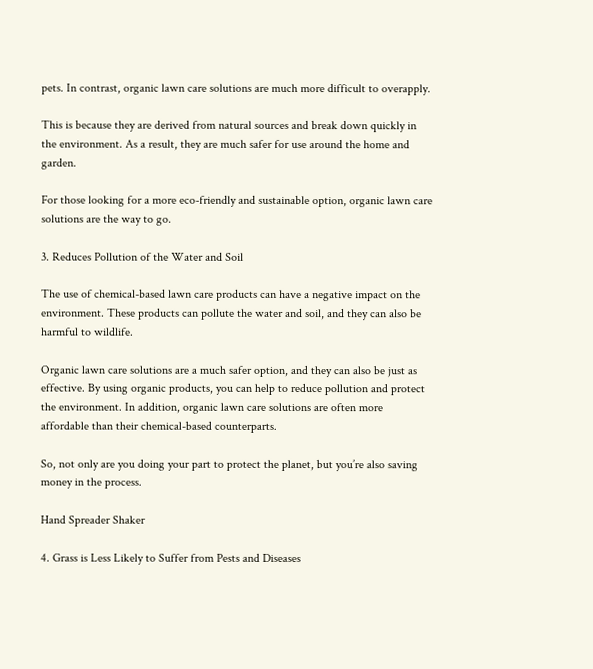pets. In contrast, organic lawn care solutions are much more difficult to overapply.

This is because they are derived from natural sources and break down quickly in the environment. As a result, they are much safer for use around the home and garden.

For those looking for a more eco-friendly and sustainable option, organic lawn care solutions are the way to go.

3. Reduces Pollution of the Water and Soil

The use of chemical-based lawn care products can have a negative impact on the environment. These products can pollute the water and soil, and they can also be harmful to wildlife.

Organic lawn care solutions are a much safer option, and they can also be just as effective. By using organic products, you can help to reduce pollution and protect the environment. In addition, organic lawn care solutions are often more affordable than their chemical-based counterparts.

So, not only are you doing your part to protect the planet, but you’re also saving money in the process.

Hand Spreader Shaker

4. Grass is Less Likely to Suffer from Pests and Diseases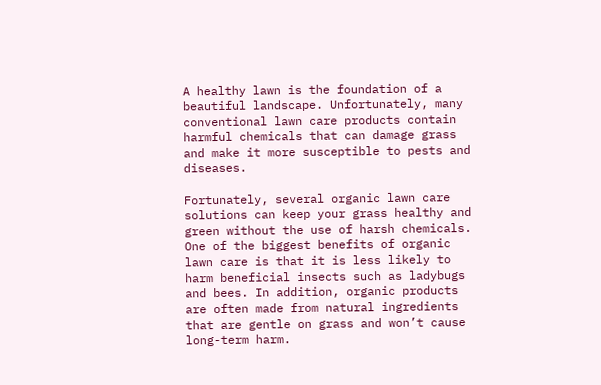A healthy lawn is the foundation of a beautiful landscape. Unfortunately, many conventional lawn care products contain harmful chemicals that can damage grass and make it more susceptible to pests and diseases.

Fortunately, several organic lawn care solutions can keep your grass healthy and green without the use of harsh chemicals. One of the biggest benefits of organic lawn care is that it is less likely to harm beneficial insects such as ladybugs and bees. In addition, organic products are often made from natural ingredients that are gentle on grass and won’t cause long-term harm.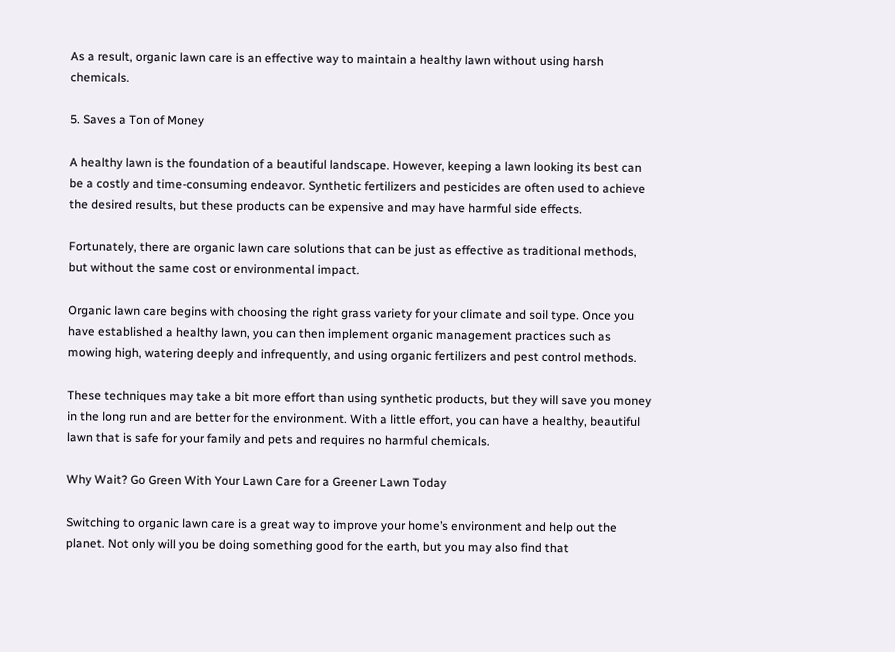As a result, organic lawn care is an effective way to maintain a healthy lawn without using harsh chemicals.

5. Saves a Ton of Money

A healthy lawn is the foundation of a beautiful landscape. However, keeping a lawn looking its best can be a costly and time-consuming endeavor. Synthetic fertilizers and pesticides are often used to achieve the desired results, but these products can be expensive and may have harmful side effects.

Fortunately, there are organic lawn care solutions that can be just as effective as traditional methods, but without the same cost or environmental impact.

Organic lawn care begins with choosing the right grass variety for your climate and soil type. Once you have established a healthy lawn, you can then implement organic management practices such as mowing high, watering deeply and infrequently, and using organic fertilizers and pest control methods.

These techniques may take a bit more effort than using synthetic products, but they will save you money in the long run and are better for the environment. With a little effort, you can have a healthy, beautiful lawn that is safe for your family and pets and requires no harmful chemicals.

Why Wait? Go Green With Your Lawn Care for a Greener Lawn Today

Switching to organic lawn care is a great way to improve your home’s environment and help out the planet. Not only will you be doing something good for the earth, but you may also find that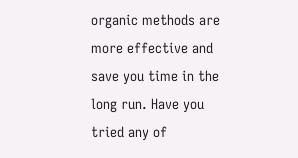organic methods are more effective and save you time in the long run. Have you tried any of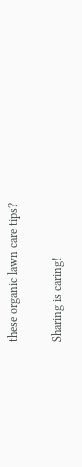these organic lawn care tips?

Sharing is caring!